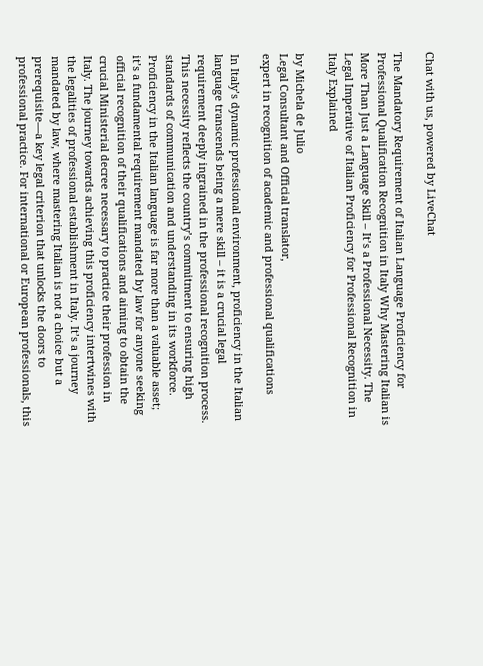Chat with us, powered by LiveChat

The Mandatory Requirement of Italian Language Proficiency for Professional Qualification Recognition in Italy Why Mastering Italian is More Than Just a Language Skill – It’s a Professional Necessity. The Legal Imperative of Italian Proficiency for Professional Recognition in Italy Explained

by Michela de Julio
Legal Consultant and Official translator,
expert in recognition of academic and professional qualifications

In Italy’s dynamic professional environment, proficiency in the Italian language transcends being a mere skill – it is a crucial legal requirement deeply ingrained in the professional recognition process. This necessity reflects the country’s commitment to ensuring high standards of communication and understanding in its workforce. Proficiency in the Italian language is far more than a valuable asset; it’s a fundamental requirement mandated by law for anyone seeking official recognition of their qualifications and aiming to obtain the crucial Ministerial decree necessary to practice their profession in Italy. The journey towards achieving this proficiency intertwines with the legalities of professional establishment in Italy. It’s a journey mandated by law, where mastering Italian is not a choice but a prerequisite—a key legal criterion that unlocks the doors to professional practice. For international or European professionals, this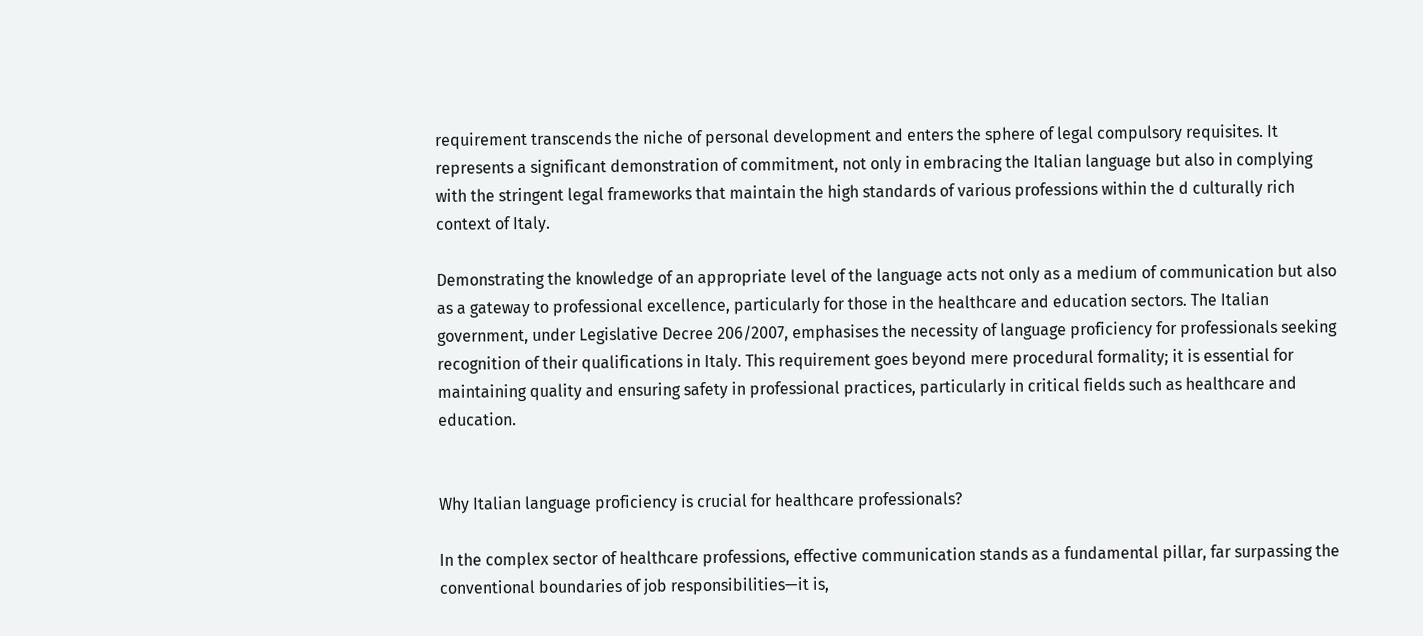requirement transcends the niche of personal development and enters the sphere of legal compulsory requisites. It represents a significant demonstration of commitment, not only in embracing the Italian language but also in complying with the stringent legal frameworks that maintain the high standards of various professions within the d culturally rich context of Italy.

Demonstrating the knowledge of an appropriate level of the language acts not only as a medium of communication but also as a gateway to professional excellence, particularly for those in the healthcare and education sectors. The Italian government, under Legislative Decree 206/2007, emphasises the necessity of language proficiency for professionals seeking recognition of their qualifications in Italy. This requirement goes beyond mere procedural formality; it is essential for maintaining quality and ensuring safety in professional practices, particularly in critical fields such as healthcare and education.


Why Italian language proficiency is crucial for healthcare professionals?

In the complex sector of healthcare professions, effective communication stands as a fundamental pillar, far surpassing the conventional boundaries of job responsibilities—it is,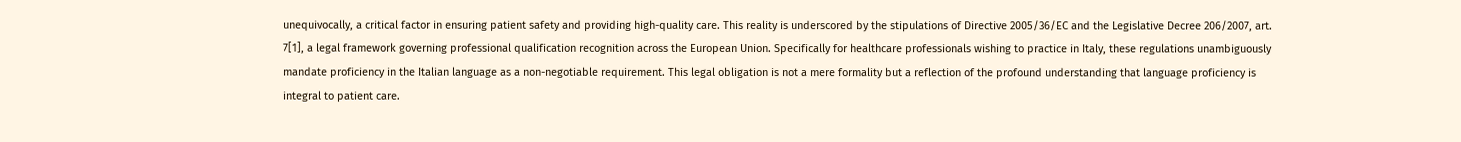unequivocally, a critical factor in ensuring patient safety and providing high-quality care. This reality is underscored by the stipulations of Directive 2005/36/EC and the Legislative Decree 206/2007, art. 7[1], a legal framework governing professional qualification recognition across the European Union. Specifically for healthcare professionals wishing to practice in Italy, these regulations unambiguously mandate proficiency in the Italian language as a non-negotiable requirement. This legal obligation is not a mere formality but a reflection of the profound understanding that language proficiency is integral to patient care.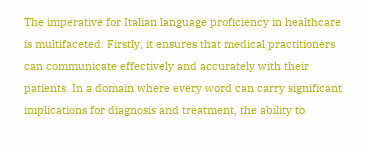The imperative for Italian language proficiency in healthcare is multifaceted. Firstly, it ensures that medical practitioners can communicate effectively and accurately with their patients. In a domain where every word can carry significant implications for diagnosis and treatment, the ability to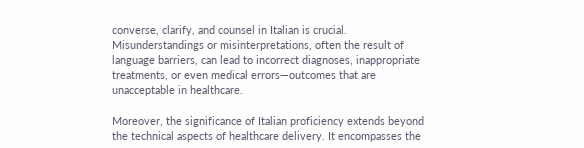converse, clarify, and counsel in Italian is crucial. Misunderstandings or misinterpretations, often the result of language barriers, can lead to incorrect diagnoses, inappropriate treatments, or even medical errors—outcomes that are unacceptable in healthcare.

Moreover, the significance of Italian proficiency extends beyond the technical aspects of healthcare delivery. It encompasses the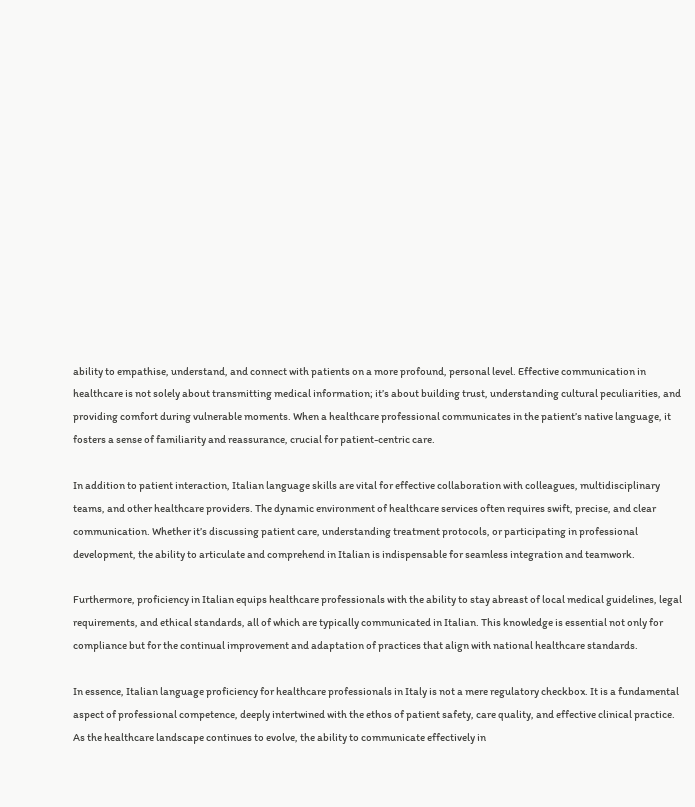ability to empathise, understand, and connect with patients on a more profound, personal level. Effective communication in healthcare is not solely about transmitting medical information; it’s about building trust, understanding cultural peculiarities, and providing comfort during vulnerable moments. When a healthcare professional communicates in the patient’s native language, it fosters a sense of familiarity and reassurance, crucial for patient-centric care.

In addition to patient interaction, Italian language skills are vital for effective collaboration with colleagues, multidisciplinary teams, and other healthcare providers. The dynamic environment of healthcare services often requires swift, precise, and clear communication. Whether it’s discussing patient care, understanding treatment protocols, or participating in professional development, the ability to articulate and comprehend in Italian is indispensable for seamless integration and teamwork.

Furthermore, proficiency in Italian equips healthcare professionals with the ability to stay abreast of local medical guidelines, legal requirements, and ethical standards, all of which are typically communicated in Italian. This knowledge is essential not only for compliance but for the continual improvement and adaptation of practices that align with national healthcare standards.

In essence, Italian language proficiency for healthcare professionals in Italy is not a mere regulatory checkbox. It is a fundamental aspect of professional competence, deeply intertwined with the ethos of patient safety, care quality, and effective clinical practice. As the healthcare landscape continues to evolve, the ability to communicate effectively in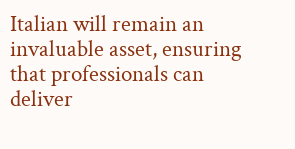Italian will remain an invaluable asset, ensuring that professionals can deliver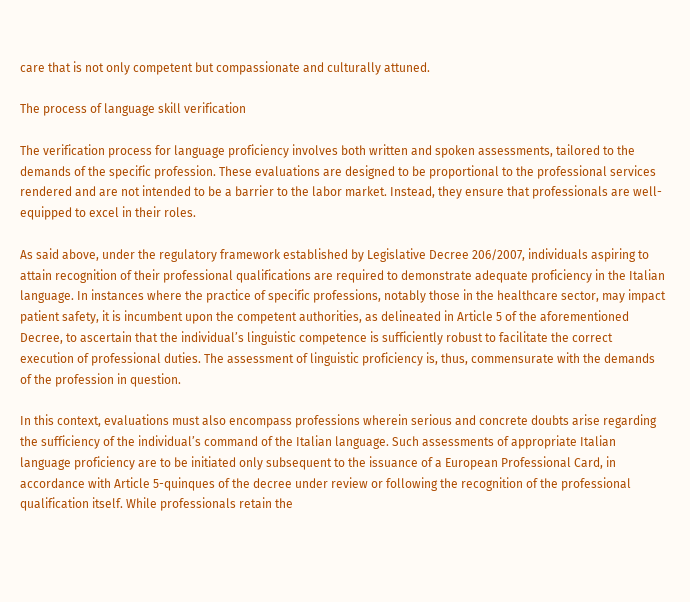care that is not only competent but compassionate and culturally attuned.

The process of language skill verification

The verification process for language proficiency involves both written and spoken assessments, tailored to the demands of the specific profession. These evaluations are designed to be proportional to the professional services rendered and are not intended to be a barrier to the labor market. Instead, they ensure that professionals are well-equipped to excel in their roles.

As said above, under the regulatory framework established by Legislative Decree 206/2007, individuals aspiring to attain recognition of their professional qualifications are required to demonstrate adequate proficiency in the Italian language. In instances where the practice of specific professions, notably those in the healthcare sector, may impact patient safety, it is incumbent upon the competent authorities, as delineated in Article 5 of the aforementioned Decree, to ascertain that the individual’s linguistic competence is sufficiently robust to facilitate the correct execution of professional duties. The assessment of linguistic proficiency is, thus, commensurate with the demands of the profession in question.

In this context, evaluations must also encompass professions wherein serious and concrete doubts arise regarding the sufficiency of the individual’s command of the Italian language. Such assessments of appropriate Italian language proficiency are to be initiated only subsequent to the issuance of a European Professional Card, in accordance with Article 5-quinques of the decree under review or following the recognition of the professional qualification itself. While professionals retain the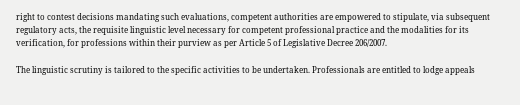right to contest decisions mandating such evaluations, competent authorities are empowered to stipulate, via subsequent regulatory acts, the requisite linguistic level necessary for competent professional practice and the modalities for its verification, for professions within their purview as per Article 5 of Legislative Decree 206/2007.

The linguistic scrutiny is tailored to the specific activities to be undertaken. Professionals are entitled to lodge appeals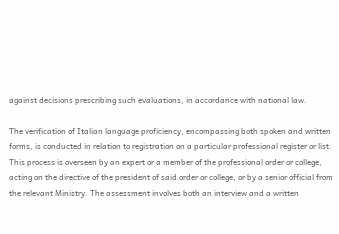against decisions prescribing such evaluations, in accordance with national law.

The verification of Italian language proficiency, encompassing both spoken and written forms, is conducted in relation to registration on a particular professional register or list. This process is overseen by an expert or a member of the professional order or college, acting on the directive of the president of said order or college, or by a senior official from the relevant Ministry. The assessment involves both an interview and a written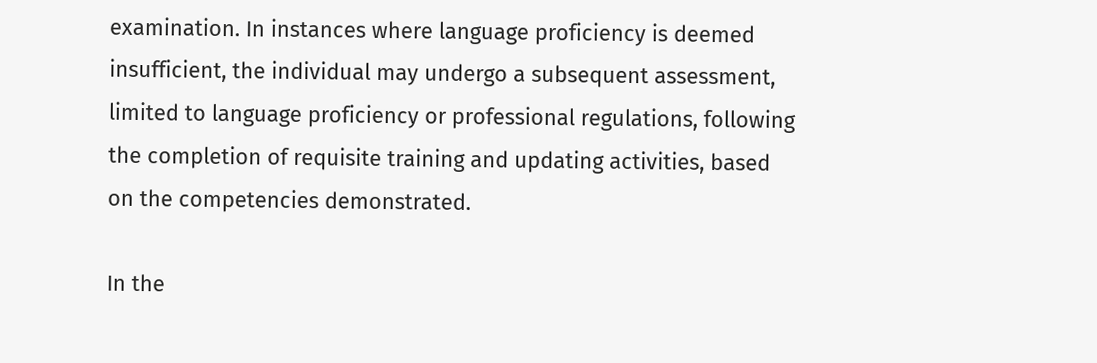examination. In instances where language proficiency is deemed insufficient, the individual may undergo a subsequent assessment, limited to language proficiency or professional regulations, following the completion of requisite training and updating activities, based on the competencies demonstrated.

In the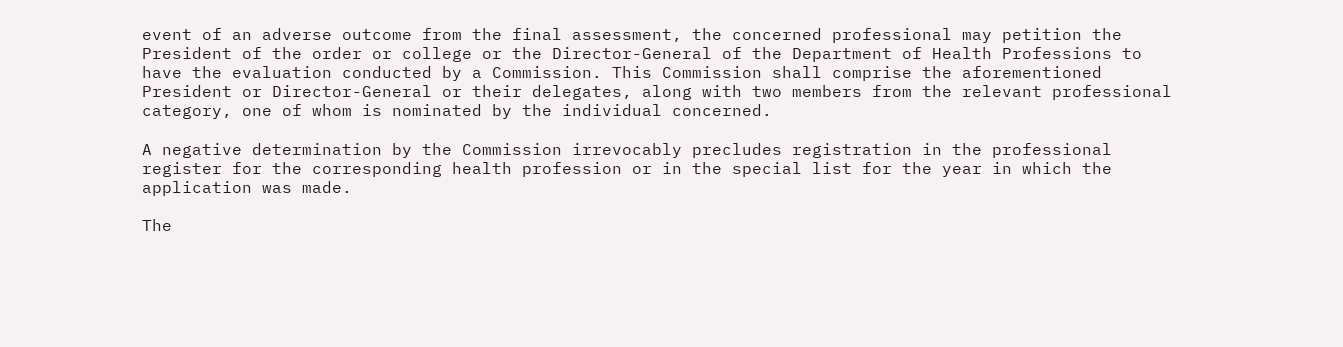event of an adverse outcome from the final assessment, the concerned professional may petition the President of the order or college or the Director-General of the Department of Health Professions to have the evaluation conducted by a Commission. This Commission shall comprise the aforementioned President or Director-General or their delegates, along with two members from the relevant professional category, one of whom is nominated by the individual concerned.

A negative determination by the Commission irrevocably precludes registration in the professional register for the corresponding health profession or in the special list for the year in which the application was made.

The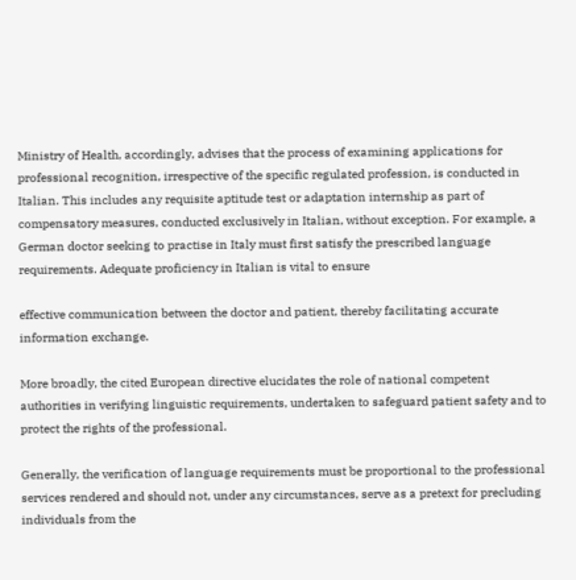Ministry of Health, accordingly, advises that the process of examining applications for professional recognition, irrespective of the specific regulated profession, is conducted in Italian. This includes any requisite aptitude test or adaptation internship as part of compensatory measures, conducted exclusively in Italian, without exception. For example, a German doctor seeking to practise in Italy must first satisfy the prescribed language requirements. Adequate proficiency in Italian is vital to ensure

effective communication between the doctor and patient, thereby facilitating accurate information exchange.

More broadly, the cited European directive elucidates the role of national competent authorities in verifying linguistic requirements, undertaken to safeguard patient safety and to protect the rights of the professional.

Generally, the verification of language requirements must be proportional to the professional services rendered and should not, under any circumstances, serve as a pretext for precluding individuals from the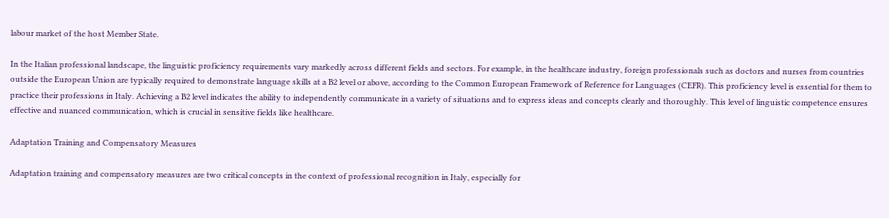labour market of the host Member State.

In the Italian professional landscape, the linguistic proficiency requirements vary markedly across different fields and sectors. For example, in the healthcare industry, foreign professionals such as doctors and nurses from countries outside the European Union are typically required to demonstrate language skills at a B2 level or above, according to the Common European Framework of Reference for Languages (CEFR). This proficiency level is essential for them to practice their professions in Italy. Achieving a B2 level indicates the ability to independently communicate in a variety of situations and to express ideas and concepts clearly and thoroughly. This level of linguistic competence ensures effective and nuanced communication, which is crucial in sensitive fields like healthcare.

Adaptation Training and Compensatory Measures

Adaptation training and compensatory measures are two critical concepts in the context of professional recognition in Italy, especially for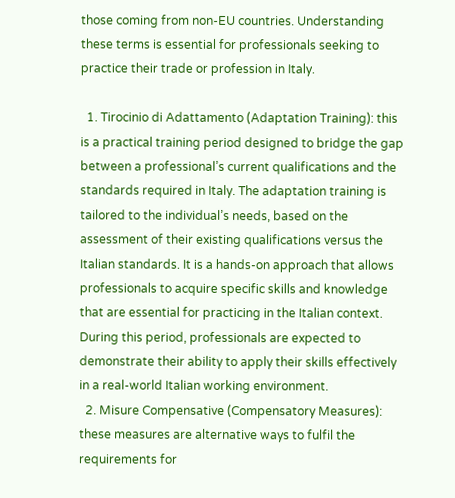those coming from non-EU countries. Understanding these terms is essential for professionals seeking to practice their trade or profession in Italy.

  1. Tirocinio di Adattamento (Adaptation Training): this is a practical training period designed to bridge the gap between a professional’s current qualifications and the standards required in Italy. The adaptation training is tailored to the individual’s needs, based on the assessment of their existing qualifications versus the Italian standards. It is a hands-on approach that allows professionals to acquire specific skills and knowledge that are essential for practicing in the Italian context. During this period, professionals are expected to demonstrate their ability to apply their skills effectively in a real-world Italian working environment.
  2. Misure Compensative (Compensatory Measures): these measures are alternative ways to fulfil the requirements for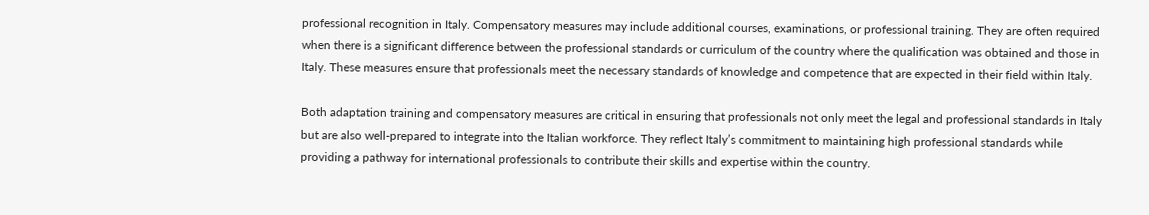professional recognition in Italy. Compensatory measures may include additional courses, examinations, or professional training. They are often required when there is a significant difference between the professional standards or curriculum of the country where the qualification was obtained and those in Italy. These measures ensure that professionals meet the necessary standards of knowledge and competence that are expected in their field within Italy.

Both adaptation training and compensatory measures are critical in ensuring that professionals not only meet the legal and professional standards in Italy but are also well-prepared to integrate into the Italian workforce. They reflect Italy’s commitment to maintaining high professional standards while providing a pathway for international professionals to contribute their skills and expertise within the country.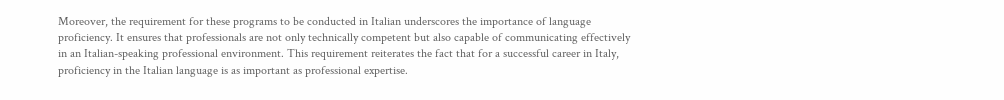Moreover, the requirement for these programs to be conducted in Italian underscores the importance of language proficiency. It ensures that professionals are not only technically competent but also capable of communicating effectively in an Italian-speaking professional environment. This requirement reiterates the fact that for a successful career in Italy, proficiency in the Italian language is as important as professional expertise.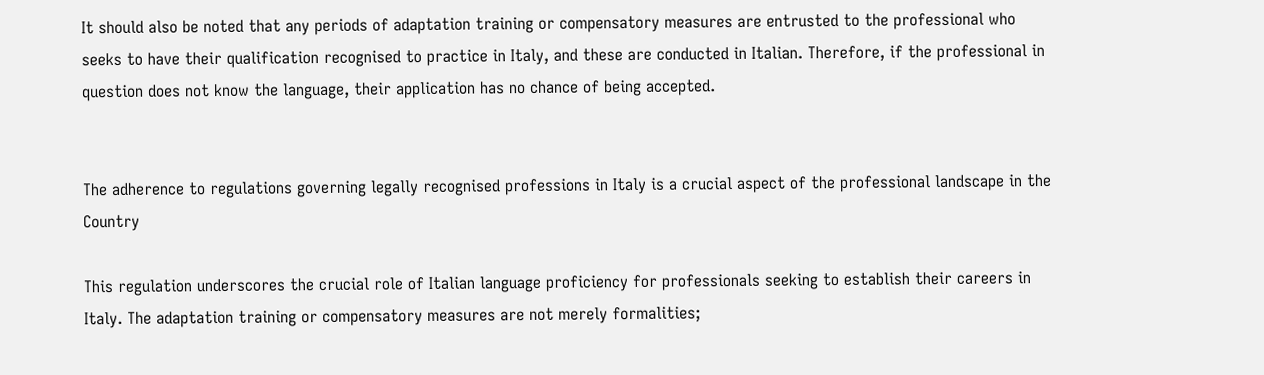It should also be noted that any periods of adaptation training or compensatory measures are entrusted to the professional who seeks to have their qualification recognised to practice in Italy, and these are conducted in Italian. Therefore, if the professional in question does not know the language, their application has no chance of being accepted.


The adherence to regulations governing legally recognised professions in Italy is a crucial aspect of the professional landscape in the Country

This regulation underscores the crucial role of Italian language proficiency for professionals seeking to establish their careers in Italy. The adaptation training or compensatory measures are not merely formalities;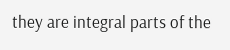they are integral parts of the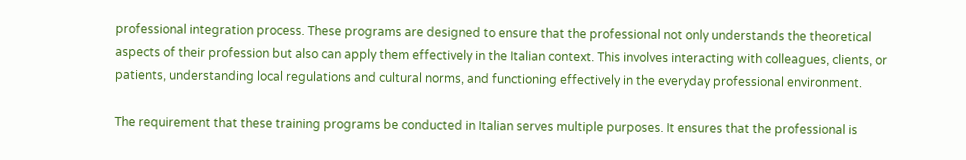professional integration process. These programs are designed to ensure that the professional not only understands the theoretical aspects of their profession but also can apply them effectively in the Italian context. This involves interacting with colleagues, clients, or patients, understanding local regulations and cultural norms, and functioning effectively in the everyday professional environment.

The requirement that these training programs be conducted in Italian serves multiple purposes. It ensures that the professional is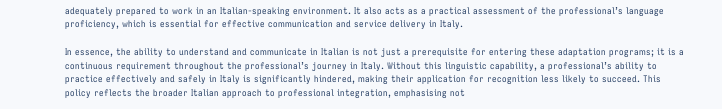adequately prepared to work in an Italian-speaking environment. It also acts as a practical assessment of the professional’s language proficiency, which is essential for effective communication and service delivery in Italy.

In essence, the ability to understand and communicate in Italian is not just a prerequisite for entering these adaptation programs; it is a continuous requirement throughout the professional’s journey in Italy. Without this linguistic capability, a professional’s ability to practice effectively and safely in Italy is significantly hindered, making their application for recognition less likely to succeed. This policy reflects the broader Italian approach to professional integration, emphasising not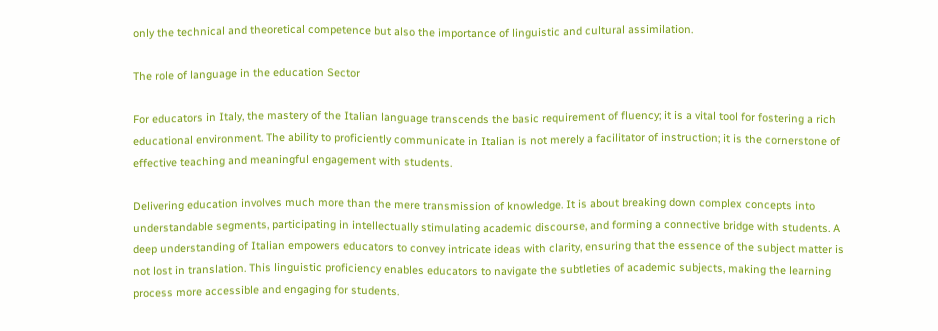only the technical and theoretical competence but also the importance of linguistic and cultural assimilation.

The role of language in the education Sector

For educators in Italy, the mastery of the Italian language transcends the basic requirement of fluency; it is a vital tool for fostering a rich educational environment. The ability to proficiently communicate in Italian is not merely a facilitator of instruction; it is the cornerstone of effective teaching and meaningful engagement with students.

Delivering education involves much more than the mere transmission of knowledge. It is about breaking down complex concepts into understandable segments, participating in intellectually stimulating academic discourse, and forming a connective bridge with students. A deep understanding of Italian empowers educators to convey intricate ideas with clarity, ensuring that the essence of the subject matter is not lost in translation. This linguistic proficiency enables educators to navigate the subtleties of academic subjects, making the learning process more accessible and engaging for students.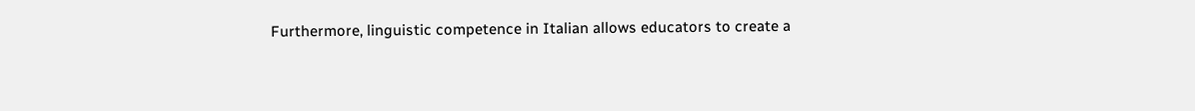Furthermore, linguistic competence in Italian allows educators to create a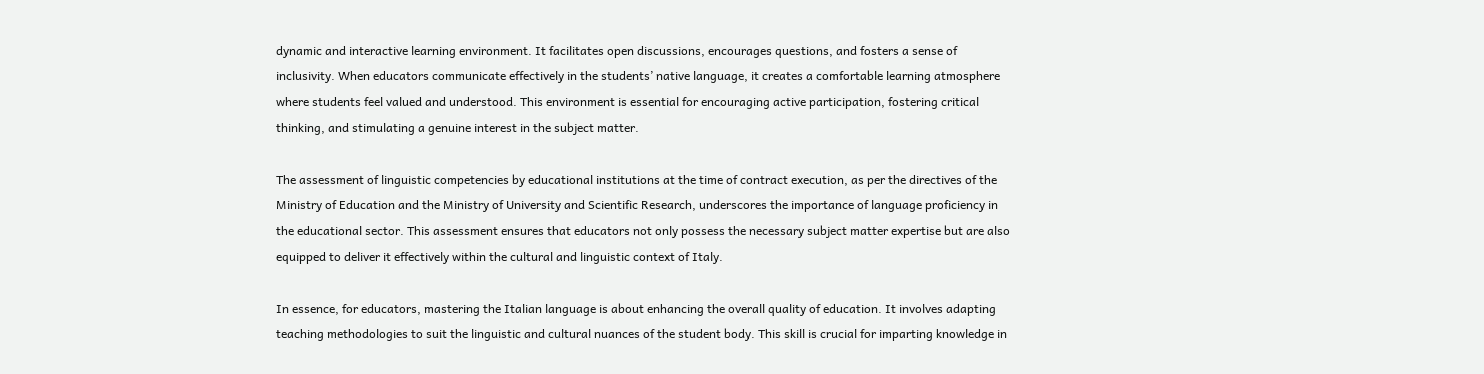dynamic and interactive learning environment. It facilitates open discussions, encourages questions, and fosters a sense of inclusivity. When educators communicate effectively in the students’ native language, it creates a comfortable learning atmosphere where students feel valued and understood. This environment is essential for encouraging active participation, fostering critical thinking, and stimulating a genuine interest in the subject matter.

The assessment of linguistic competencies by educational institutions at the time of contract execution, as per the directives of the Ministry of Education and the Ministry of University and Scientific Research, underscores the importance of language proficiency in the educational sector. This assessment ensures that educators not only possess the necessary subject matter expertise but are also equipped to deliver it effectively within the cultural and linguistic context of Italy.

In essence, for educators, mastering the Italian language is about enhancing the overall quality of education. It involves adapting teaching methodologies to suit the linguistic and cultural nuances of the student body. This skill is crucial for imparting knowledge in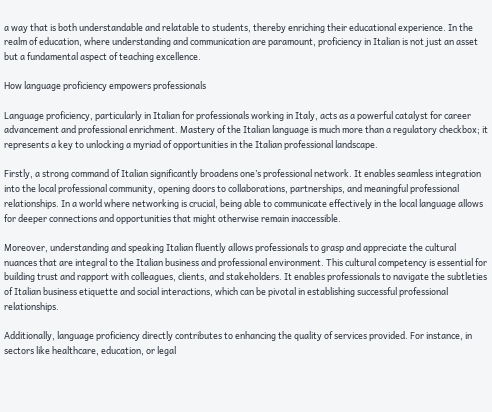a way that is both understandable and relatable to students, thereby enriching their educational experience. In the realm of education, where understanding and communication are paramount, proficiency in Italian is not just an asset but a fundamental aspect of teaching excellence.

How language proficiency empowers professionals

Language proficiency, particularly in Italian for professionals working in Italy, acts as a powerful catalyst for career advancement and professional enrichment. Mastery of the Italian language is much more than a regulatory checkbox; it represents a key to unlocking a myriad of opportunities in the Italian professional landscape.

Firstly, a strong command of Italian significantly broadens one’s professional network. It enables seamless integration into the local professional community, opening doors to collaborations, partnerships, and meaningful professional relationships. In a world where networking is crucial, being able to communicate effectively in the local language allows for deeper connections and opportunities that might otherwise remain inaccessible.

Moreover, understanding and speaking Italian fluently allows professionals to grasp and appreciate the cultural nuances that are integral to the Italian business and professional environment. This cultural competency is essential for building trust and rapport with colleagues, clients, and stakeholders. It enables professionals to navigate the subtleties of Italian business etiquette and social interactions, which can be pivotal in establishing successful professional relationships.

Additionally, language proficiency directly contributes to enhancing the quality of services provided. For instance, in sectors like healthcare, education, or legal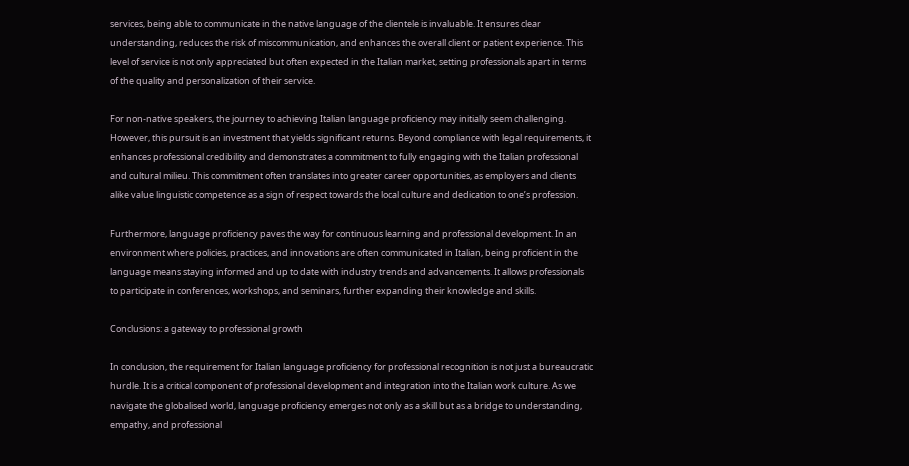services, being able to communicate in the native language of the clientele is invaluable. It ensures clear understanding, reduces the risk of miscommunication, and enhances the overall client or patient experience. This level of service is not only appreciated but often expected in the Italian market, setting professionals apart in terms of the quality and personalization of their service.

For non-native speakers, the journey to achieving Italian language proficiency may initially seem challenging. However, this pursuit is an investment that yields significant returns. Beyond compliance with legal requirements, it enhances professional credibility and demonstrates a commitment to fully engaging with the Italian professional and cultural milieu. This commitment often translates into greater career opportunities, as employers and clients alike value linguistic competence as a sign of respect towards the local culture and dedication to one’s profession.

Furthermore, language proficiency paves the way for continuous learning and professional development. In an environment where policies, practices, and innovations are often communicated in Italian, being proficient in the language means staying informed and up to date with industry trends and advancements. It allows professionals to participate in conferences, workshops, and seminars, further expanding their knowledge and skills.

Conclusions: a gateway to professional growth

In conclusion, the requirement for Italian language proficiency for professional recognition is not just a bureaucratic hurdle. It is a critical component of professional development and integration into the Italian work culture. As we navigate the globalised world, language proficiency emerges not only as a skill but as a bridge to understanding, empathy, and professional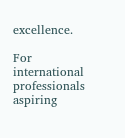excellence.

For international professionals aspiring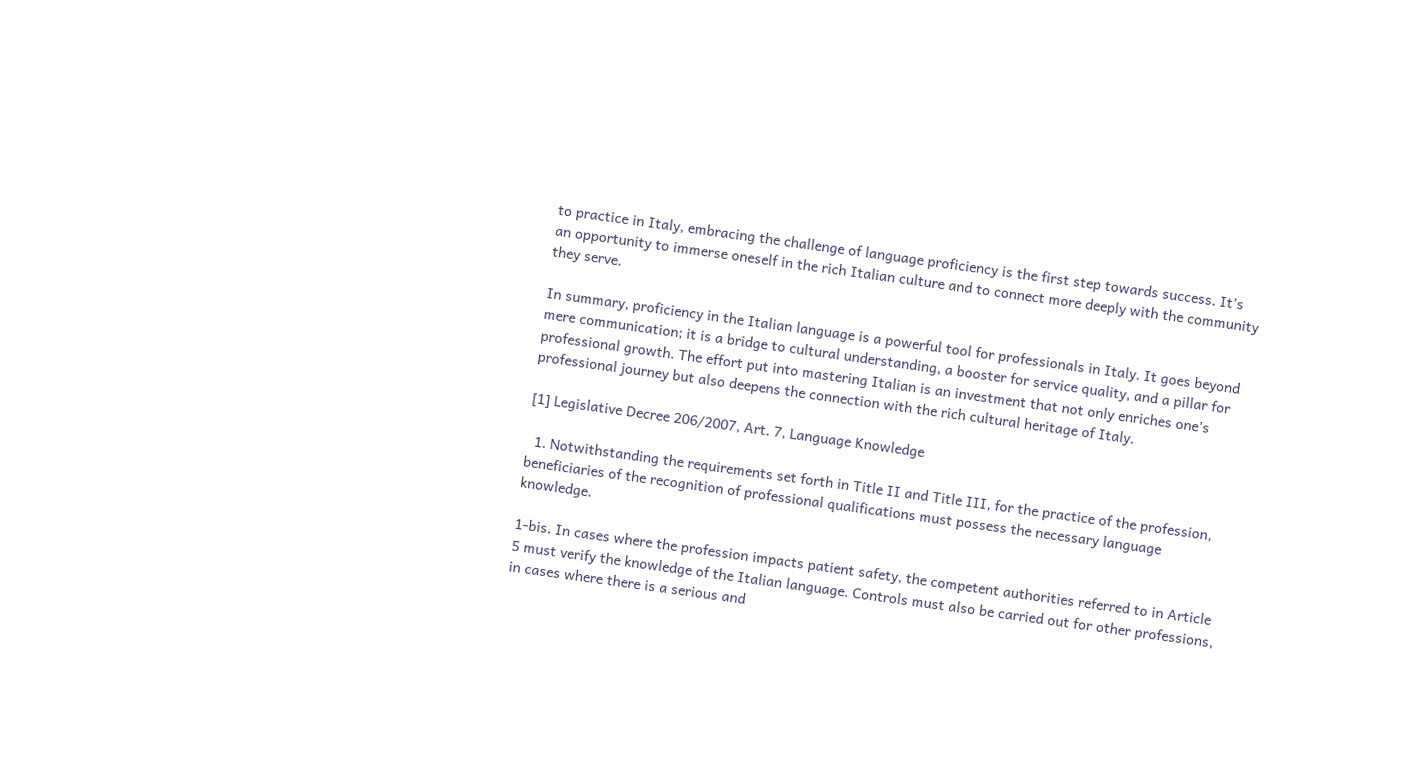to practice in Italy, embracing the challenge of language proficiency is the first step towards success. It’s an opportunity to immerse oneself in the rich Italian culture and to connect more deeply with the community they serve.

In summary, proficiency in the Italian language is a powerful tool for professionals in Italy. It goes beyond mere communication; it is a bridge to cultural understanding, a booster for service quality, and a pillar for professional growth. The effort put into mastering Italian is an investment that not only enriches one’s professional journey but also deepens the connection with the rich cultural heritage of Italy.

[1] Legislative Decree 206/2007, Art. 7, Language Knowledge

  1. Notwithstanding the requirements set forth in Title II and Title III, for the practice of the profession, beneficiaries of the recognition of professional qualifications must possess the necessary language knowledge.

1-bis. In cases where the profession impacts patient safety, the competent authorities referred to in Article 5 must verify the knowledge of the Italian language. Controls must also be carried out for other professions, in cases where there is a serious and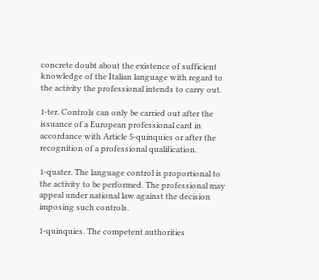concrete doubt about the existence of sufficient knowledge of the Italian language with regard to the activity the professional intends to carry out.

1-ter. Controls can only be carried out after the issuance of a European professional card in accordance with Article 5-quinquies or after the recognition of a professional qualification.

1-quater. The language control is proportional to the activity to be performed. The professional may appeal under national law against the decision imposing such controls.

1-quinquies. The competent authorities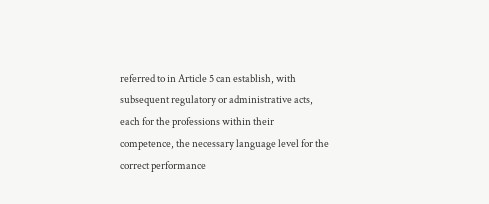referred to in Article 5 can establish, with subsequent regulatory or administrative acts, each for the professions within their competence, the necessary language level for the correct performance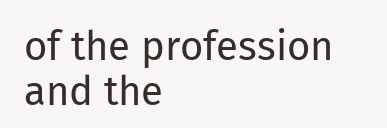of the profession and the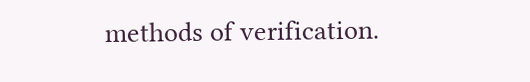methods of verification.